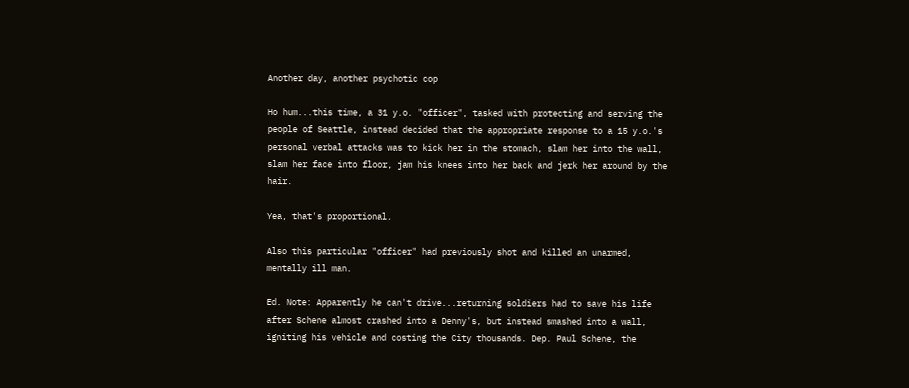Another day, another psychotic cop

Ho hum...this time, a 31 y.o. "officer", tasked with protecting and serving the people of Seattle, instead decided that the appropriate response to a 15 y.o.'s personal verbal attacks was to kick her in the stomach, slam her into the wall, slam her face into floor, jam his knees into her back and jerk her around by the hair.

Yea, that's proportional.

Also this particular "officer" had previously shot and killed an unarmed, mentally ill man.

Ed. Note: Apparently he can't drive...returning soldiers had to save his life after Schene almost crashed into a Denny's, but instead smashed into a wall, igniting his vehicle and costing the City thousands. Dep. Paul Schene, the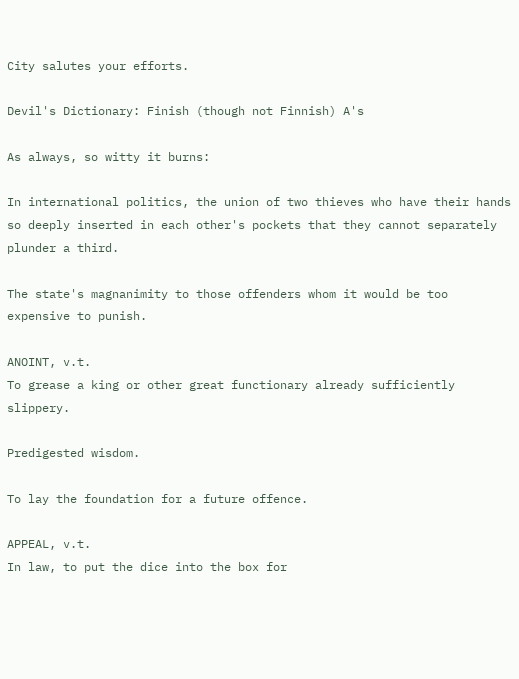City salutes your efforts.

Devil's Dictionary: Finish (though not Finnish) A's

As always, so witty it burns:

In international politics, the union of two thieves who have their hands so deeply inserted in each other's pockets that they cannot separately plunder a third.

The state's magnanimity to those offenders whom it would be too expensive to punish.

ANOINT, v.t.
To grease a king or other great functionary already sufficiently slippery.

Predigested wisdom.

To lay the foundation for a future offence.

APPEAL, v.t.
In law, to put the dice into the box for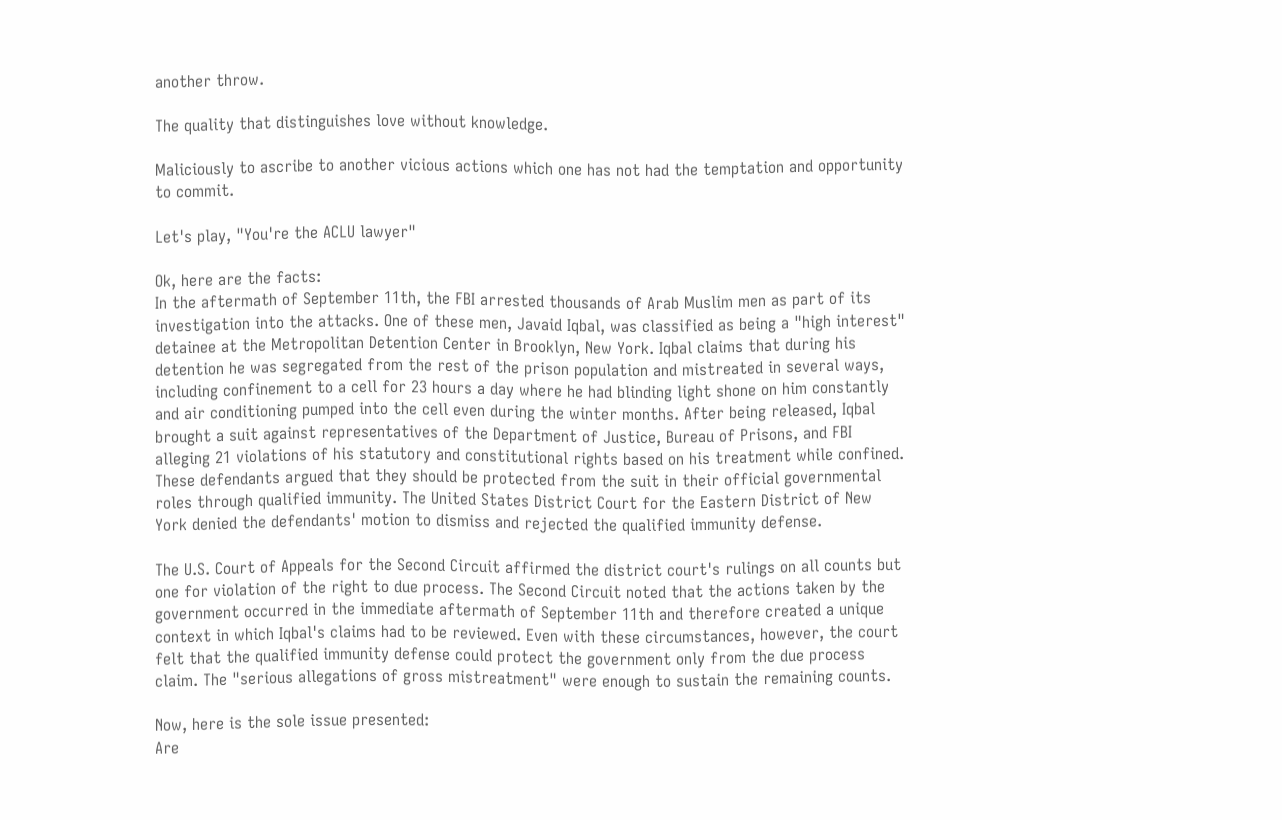another throw.

The quality that distinguishes love without knowledge.

Maliciously to ascribe to another vicious actions which one has not had the temptation and opportunity to commit.

Let's play, "You're the ACLU lawyer"

Ok, here are the facts:
In the aftermath of September 11th, the FBI arrested thousands of Arab Muslim men as part of its investigation into the attacks. One of these men, Javaid Iqbal, was classified as being a "high interest" detainee at the Metropolitan Detention Center in Brooklyn, New York. Iqbal claims that during his detention he was segregated from the rest of the prison population and mistreated in several ways, including confinement to a cell for 23 hours a day where he had blinding light shone on him constantly and air conditioning pumped into the cell even during the winter months. After being released, Iqbal brought a suit against representatives of the Department of Justice, Bureau of Prisons, and FBI alleging 21 violations of his statutory and constitutional rights based on his treatment while confined. These defendants argued that they should be protected from the suit in their official governmental roles through qualified immunity. The United States District Court for the Eastern District of New York denied the defendants' motion to dismiss and rejected the qualified immunity defense.

The U.S. Court of Appeals for the Second Circuit affirmed the district court's rulings on all counts but one for violation of the right to due process. The Second Circuit noted that the actions taken by the government occurred in the immediate aftermath of September 11th and therefore created a unique context in which Iqbal's claims had to be reviewed. Even with these circumstances, however, the court felt that the qualified immunity defense could protect the government only from the due process claim. The "serious allegations of gross mistreatment" were enough to sustain the remaining counts.

Now, here is the sole issue presented:
Are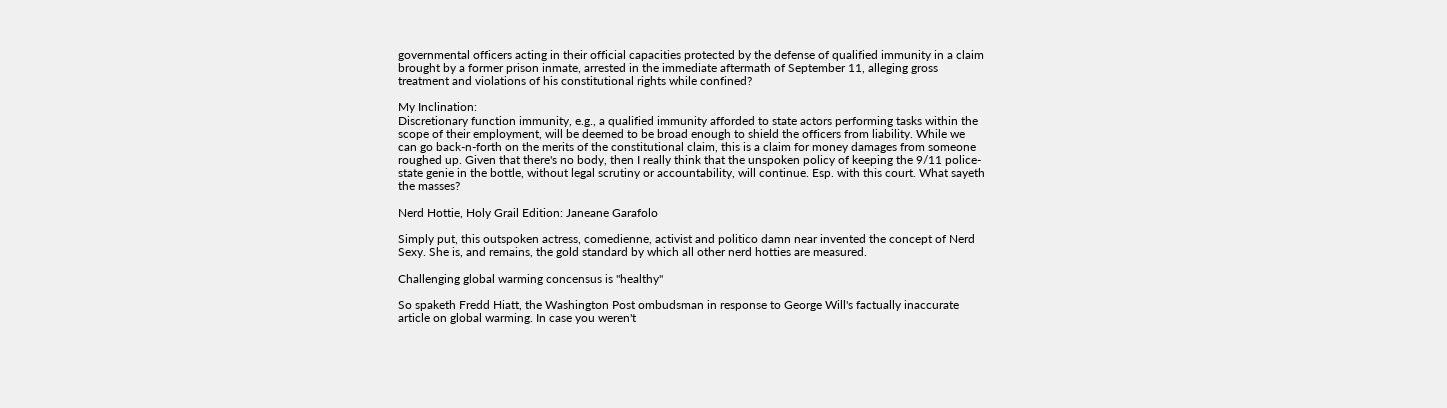governmental officers acting in their official capacities protected by the defense of qualified immunity in a claim brought by a former prison inmate, arrested in the immediate aftermath of September 11, alleging gross treatment and violations of his constitutional rights while confined?

My Inclination:
Discretionary function immunity, e.g., a qualified immunity afforded to state actors performing tasks within the scope of their employment, will be deemed to be broad enough to shield the officers from liability. While we can go back-n-forth on the merits of the constitutional claim, this is a claim for money damages from someone roughed up. Given that there's no body, then I really think that the unspoken policy of keeping the 9/11 police-state genie in the bottle, without legal scrutiny or accountability, will continue. Esp. with this court. What sayeth the masses?

Nerd Hottie, Holy Grail Edition: Janeane Garafolo

Simply put, this outspoken actress, comedienne, activist and politico damn near invented the concept of Nerd Sexy. She is, and remains, the gold standard by which all other nerd hotties are measured.

Challenging global warming concensus is "healthy"

So spaketh Fredd Hiatt, the Washington Post ombudsman in response to George Will's factually inaccurate article on global warming. In case you weren't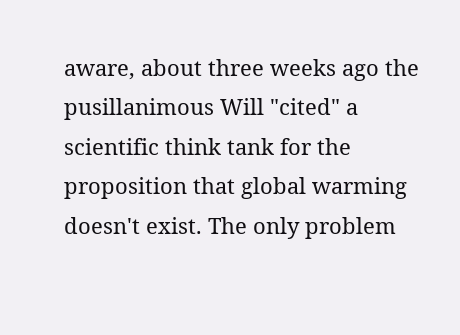aware, about three weeks ago the pusillanimous Will "cited" a scientific think tank for the proposition that global warming doesn't exist. The only problem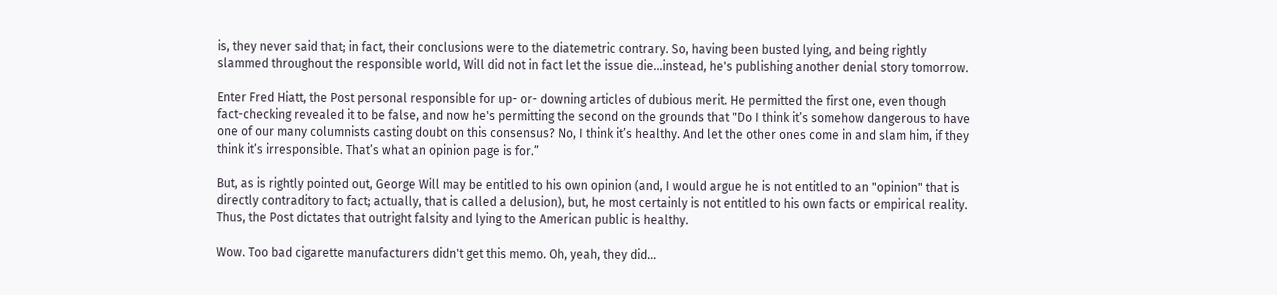is, they never said that; in fact, their conclusions were to the diatemetric contrary. So, having been busted lying, and being rightly slammed throughout the responsible world, Will did not in fact let the issue die...instead, he's publishing another denial story tomorrow.

Enter Fred Hiatt, the Post personal responsible for up- or- downing articles of dubious merit. He permitted the first one, even though fact-checking revealed it to be false, and now he's permitting the second on the grounds that "Do I think it’s somehow dangerous to have one of our many columnists casting doubt on this consensus? No, I think it’s healthy. And let the other ones come in and slam him, if they think it’s irresponsible. That’s what an opinion page is for.”

But, as is rightly pointed out, George Will may be entitled to his own opinion (and, I would argue he is not entitled to an "opinion" that is directly contraditory to fact; actually, that is called a delusion), but, he most certainly is not entitled to his own facts or empirical reality. Thus, the Post dictates that outright falsity and lying to the American public is healthy.

Wow. Too bad cigarette manufacturers didn't get this memo. Oh, yeah, they did...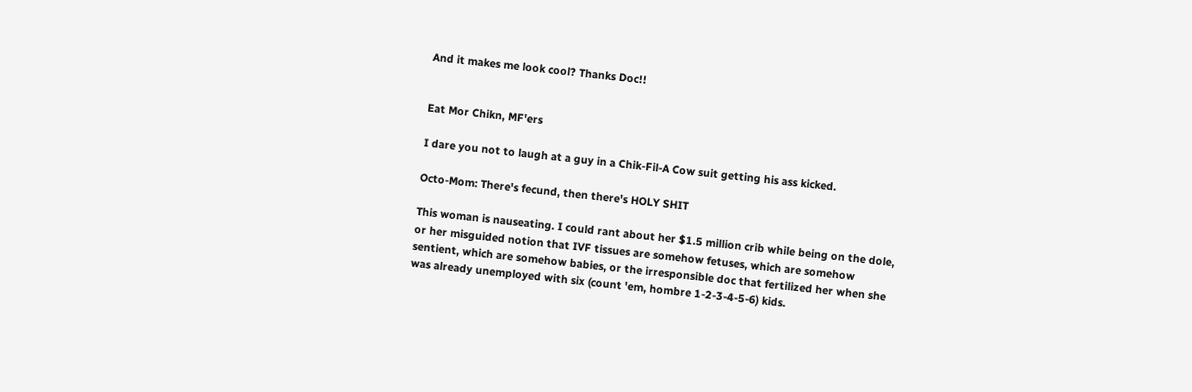And it makes me look cool? Thanks Doc!!


Eat Mor Chikn, MF'ers

I dare you not to laugh at a guy in a Chik-Fil-A Cow suit getting his ass kicked.

Octo-Mom: There's fecund, then there's HOLY SHIT

This woman is nauseating. I could rant about her $1.5 million crib while being on the dole, or her misguided notion that IVF tissues are somehow fetuses, which are somehow sentient, which are somehow babies, or the irresponsible doc that fertilized her when she was already unemployed with six (count 'em, hombre 1-2-3-4-5-6) kids.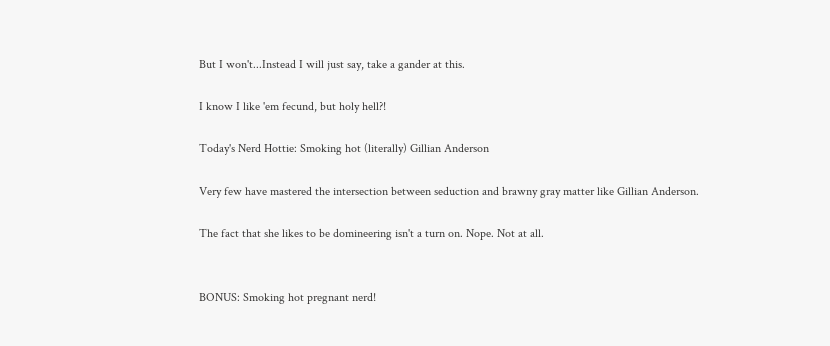But I won't...Instead I will just say, take a gander at this.

I know I like 'em fecund, but holy hell?!

Today's Nerd Hottie: Smoking hot (literally) Gillian Anderson

Very few have mastered the intersection between seduction and brawny gray matter like Gillian Anderson.

The fact that she likes to be domineering isn't a turn on. Nope. Not at all.


BONUS: Smoking hot pregnant nerd!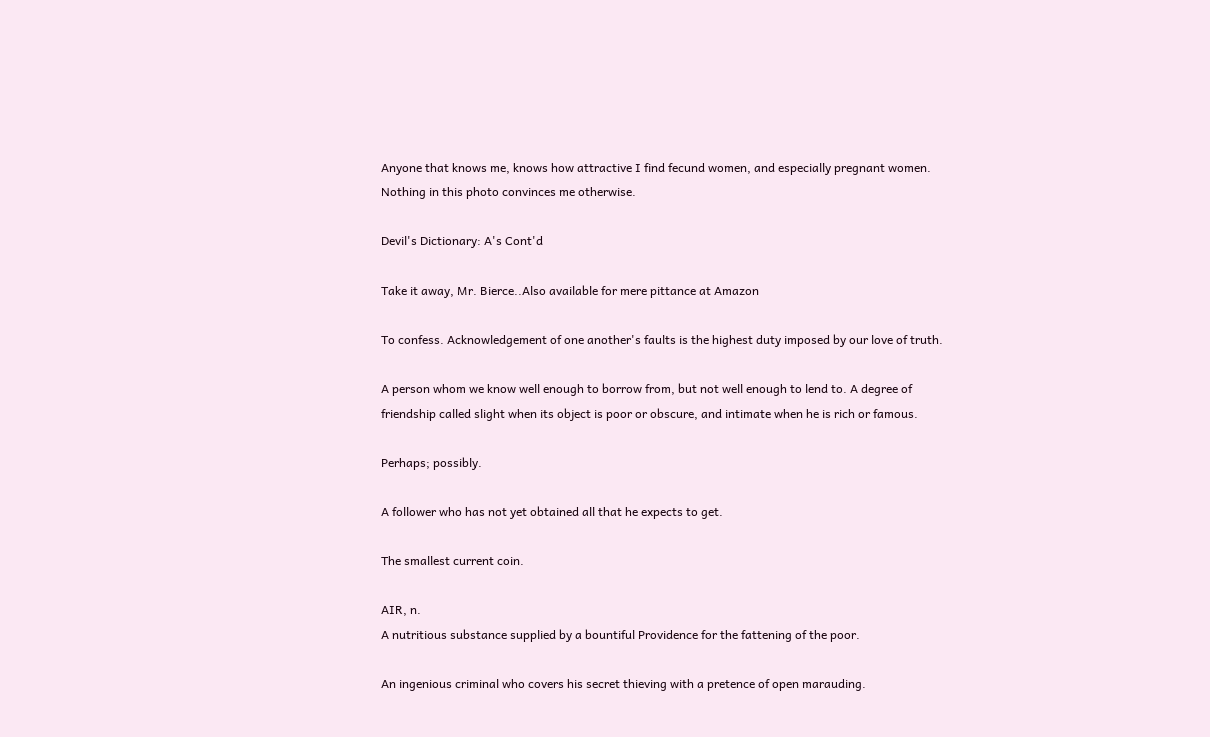Anyone that knows me, knows how attractive I find fecund women, and especially pregnant women. Nothing in this photo convinces me otherwise.

Devil's Dictionary: A's Cont'd

Take it away, Mr. Bierce..Also available for mere pittance at Amazon

To confess. Acknowledgement of one another's faults is the highest duty imposed by our love of truth.

A person whom we know well enough to borrow from, but not well enough to lend to. A degree of friendship called slight when its object is poor or obscure, and intimate when he is rich or famous.

Perhaps; possibly.

A follower who has not yet obtained all that he expects to get.

The smallest current coin.

AIR, n.
A nutritious substance supplied by a bountiful Providence for the fattening of the poor.

An ingenious criminal who covers his secret thieving with a pretence of open marauding.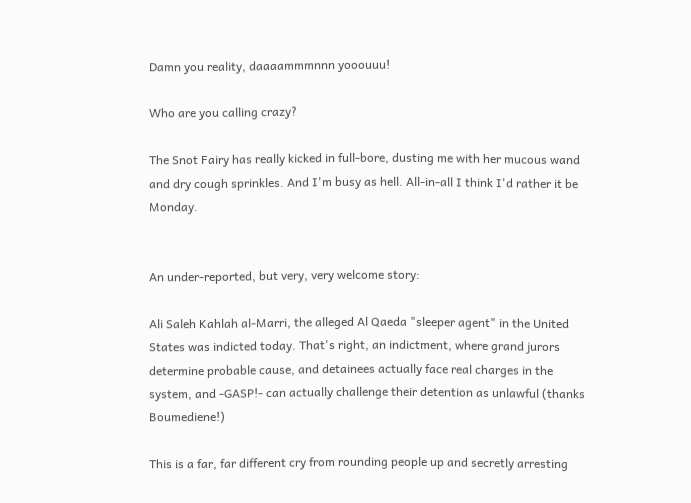Damn you reality, daaaammmnnn yooouuu!

Who are you calling crazy?

The Snot Fairy has really kicked in full-bore, dusting me with her mucous wand and dry cough sprinkles. And I'm busy as hell. All-in-all I think I'd rather it be Monday.


An under-reported, but very, very welcome story:

Ali Saleh Kahlah al-Marri, the alleged Al Qaeda "sleeper agent" in the United States was indicted today. That's right, an indictment, where grand jurors determine probable cause, and detainees actually face real charges in the system, and -GASP!- can actually challenge their detention as unlawful (thanks Boumediene!)

This is a far, far different cry from rounding people up and secretly arresting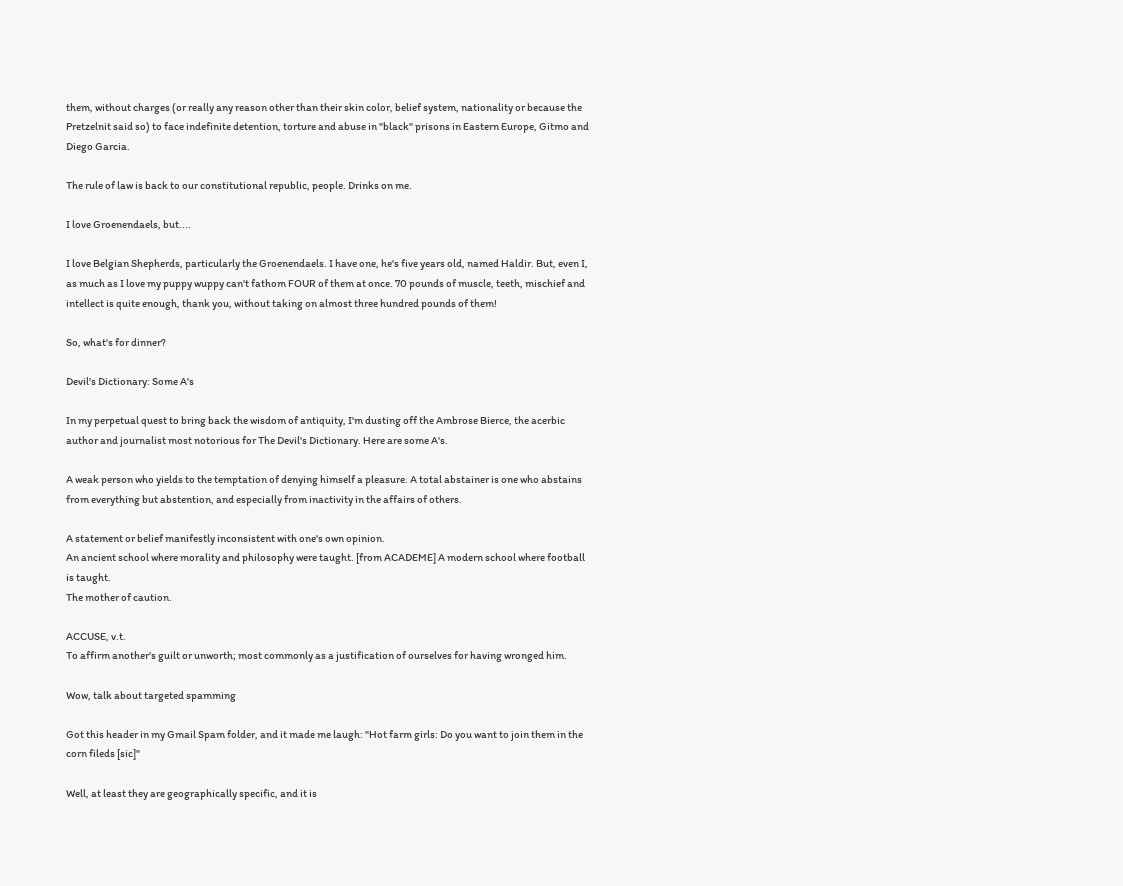them, without charges (or really any reason other than their skin color, belief system, nationality or because the Pretzelnit said so) to face indefinite detention, torture and abuse in "black" prisons in Eastern Europe, Gitmo and Diego Garcia.

The rule of law is back to our constitutional republic, people. Drinks on me.

I love Groenendaels, but....

I love Belgian Shepherds, particularly the Groenendaels. I have one, he's five years old, named Haldir. But, even I, as much as I love my puppy wuppy can't fathom FOUR of them at once. 70 pounds of muscle, teeth, mischief and intellect is quite enough, thank you, without taking on almost three hundred pounds of them!

So, what's for dinner?

Devil's Dictionary: Some A's

In my perpetual quest to bring back the wisdom of antiquity, I'm dusting off the Ambrose Bierce, the acerbic author and journalist most notorious for The Devil's Dictionary. Here are some A's.

A weak person who yields to the temptation of denying himself a pleasure. A total abstainer is one who abstains from everything but abstention, and especially from inactivity in the affairs of others.

A statement or belief manifestly inconsistent with one's own opinion.
An ancient school where morality and philosophy were taught. [from ACADEME] A modern school where football is taught.
The mother of caution.

ACCUSE, v.t.
To affirm another's guilt or unworth; most commonly as a justification of ourselves for having wronged him.

Wow, talk about targeted spamming

Got this header in my Gmail Spam folder, and it made me laugh: "Hot farm girls: Do you want to join them in the corn fileds [sic]"

Well, at least they are geographically specific, and it is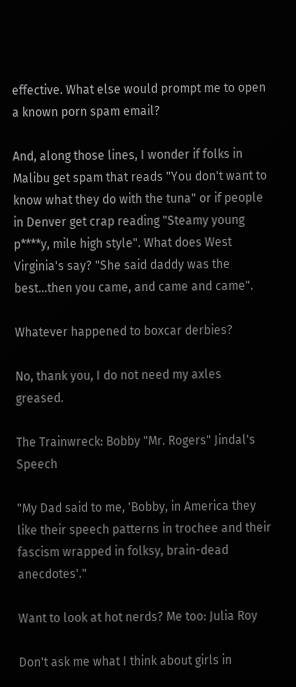effective. What else would prompt me to open a known porn spam email?

And, along those lines, I wonder if folks in Malibu get spam that reads "You don't want to know what they do with the tuna" or if people in Denver get crap reading "Steamy young p****y, mile high style". What does West Virginia's say? "She said daddy was the best...then you came, and came and came".

Whatever happened to boxcar derbies?

No, thank you, I do not need my axles greased.

The Trainwreck: Bobby "Mr. Rogers" Jindal's Speech

"My Dad said to me, 'Bobby, in America they like their speech patterns in trochee and their fascism wrapped in folksy, brain-dead anecdotes'."

Want to look at hot nerds? Me too: Julia Roy

Don't ask me what I think about girls in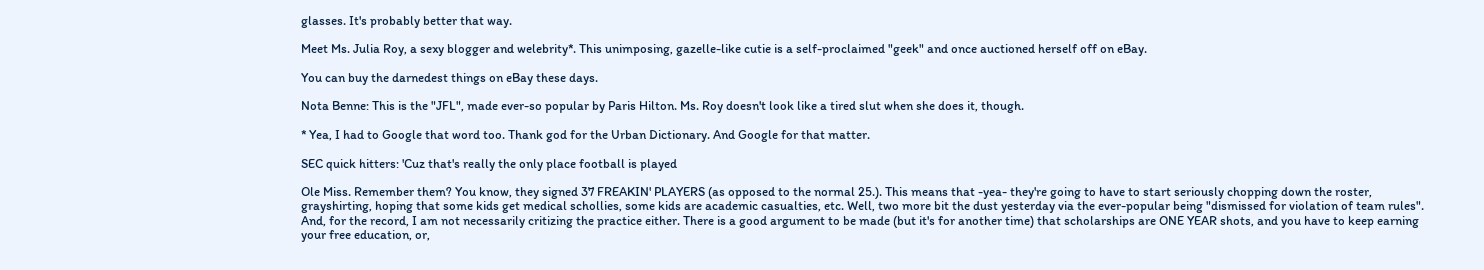glasses. It's probably better that way.

Meet Ms. Julia Roy, a sexy blogger and welebrity*. This unimposing, gazelle-like cutie is a self-proclaimed "geek" and once auctioned herself off on eBay.

You can buy the darnedest things on eBay these days.

Nota Benne: This is the "JFL", made ever-so popular by Paris Hilton. Ms. Roy doesn't look like a tired slut when she does it, though.

* Yea, I had to Google that word too. Thank god for the Urban Dictionary. And Google for that matter.

SEC quick hitters: 'Cuz that's really the only place football is played

Ole Miss. Remember them? You know, they signed 37 FREAKIN' PLAYERS (as opposed to the normal 25.). This means that -yea- they're going to have to start seriously chopping down the roster, grayshirting, hoping that some kids get medical schollies, some kids are academic casualties, etc. Well, two more bit the dust yesterday via the ever-popular being "dismissed for violation of team rules". And, for the record, I am not necessarily critizing the practice either. There is a good argument to be made (but it's for another time) that scholarships are ONE YEAR shots, and you have to keep earning your free education, or,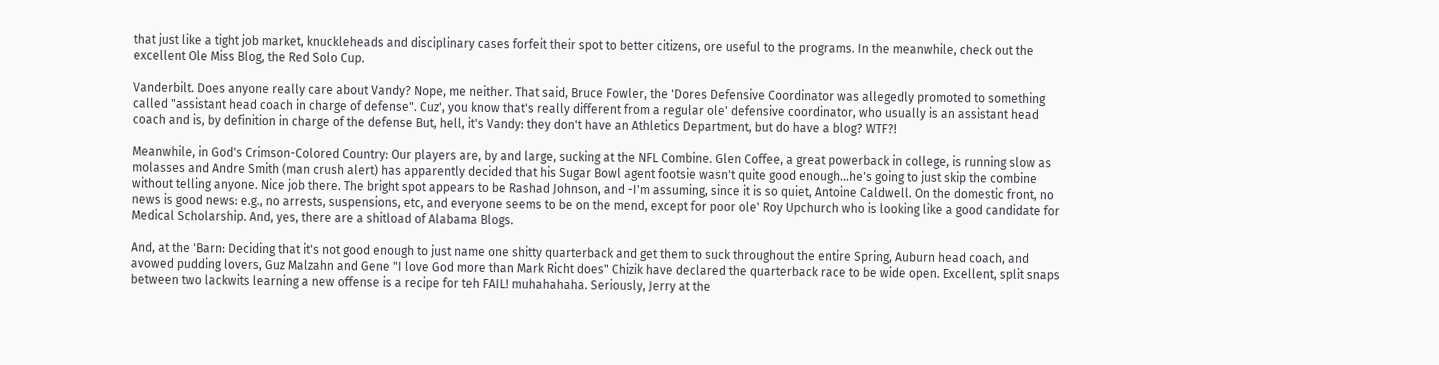that just like a tight job market, knuckleheads and disciplinary cases forfeit their spot to better citizens, ore useful to the programs. In the meanwhile, check out the excellent Ole Miss Blog, the Red Solo Cup.

Vanderbilt. Does anyone really care about Vandy? Nope, me neither. That said, Bruce Fowler, the 'Dores Defensive Coordinator was allegedly promoted to something called "assistant head coach in charge of defense". Cuz', you know that's really different from a regular ole' defensive coordinator, who usually is an assistant head coach and is, by definition in charge of the defense But, hell, it's Vandy: they don't have an Athletics Department, but do have a blog? WTF?!

Meanwhile, in God's Crimson-Colored Country: Our players are, by and large, sucking at the NFL Combine. Glen Coffee, a great powerback in college, is running slow as molasses and Andre Smith (man crush alert) has apparently decided that his Sugar Bowl agent footsie wasn't quite good enough...he's going to just skip the combine without telling anyone. Nice job there. The bright spot appears to be Rashad Johnson, and -I'm assuming, since it is so quiet, Antoine Caldwell. On the domestic front, no news is good news: e.g., no arrests, suspensions, etc, and everyone seems to be on the mend, except for poor ole' Roy Upchurch who is looking like a good candidate for Medical Scholarship. And, yes, there are a shitload of Alabama Blogs.

And, at the 'Barn: Deciding that it's not good enough to just name one shitty quarterback and get them to suck throughout the entire Spring, Auburn head coach, and avowed pudding lovers, Guz Malzahn and Gene "I love God more than Mark Richt does" Chizik have declared the quarterback race to be wide open. Excellent, split snaps between two lackwits learning a new offense is a recipe for teh FAIL! muhahahaha. Seriously, Jerry at the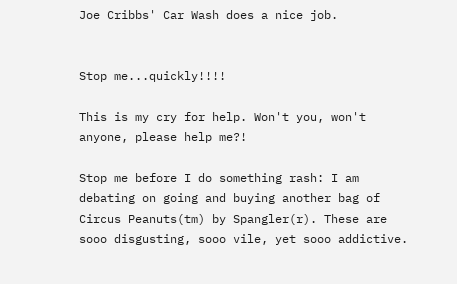Joe Cribbs' Car Wash does a nice job.


Stop me...quickly!!!!

This is my cry for help. Won't you, won't anyone, please help me?!

Stop me before I do something rash: I am debating on going and buying another bag of Circus Peanuts(tm) by Spangler(r). These are sooo disgusting, sooo vile, yet sooo addictive.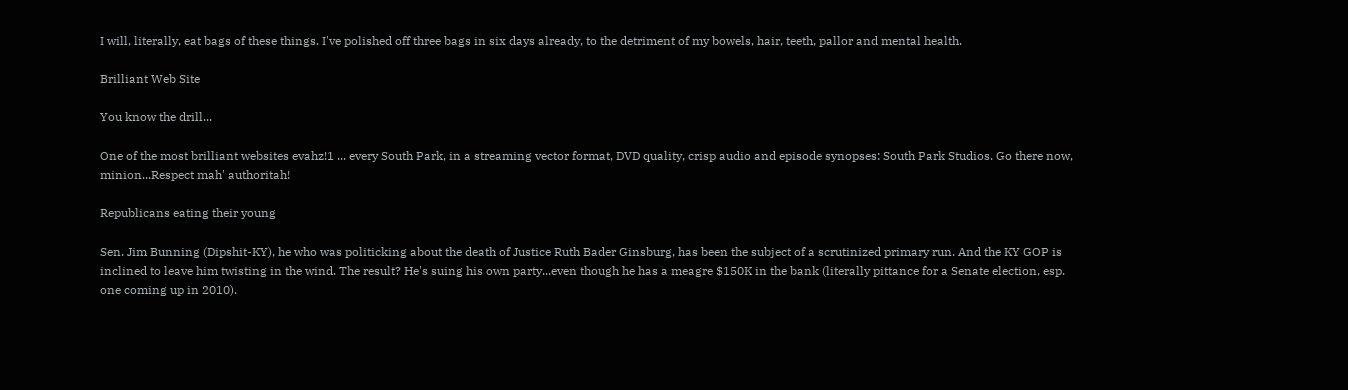I will, literally, eat bags of these things. I've polished off three bags in six days already, to the detriment of my bowels, hair, teeth, pallor and mental health.

Brilliant Web Site

You know the drill...

One of the most brilliant websites evahz!1 ... every South Park, in a streaming vector format, DVD quality, crisp audio and episode synopses: South Park Studios. Go there now, minion...Respect mah' authoritah!

Republicans eating their young

Sen. Jim Bunning (Dipshit-KY), he who was politicking about the death of Justice Ruth Bader Ginsburg, has been the subject of a scrutinized primary run. And the KY GOP is inclined to leave him twisting in the wind. The result? He's suing his own party...even though he has a meagre $150K in the bank (literally pittance for a Senate election, esp. one coming up in 2010).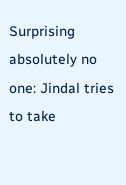Surprising absolutely no one: Jindal tries to take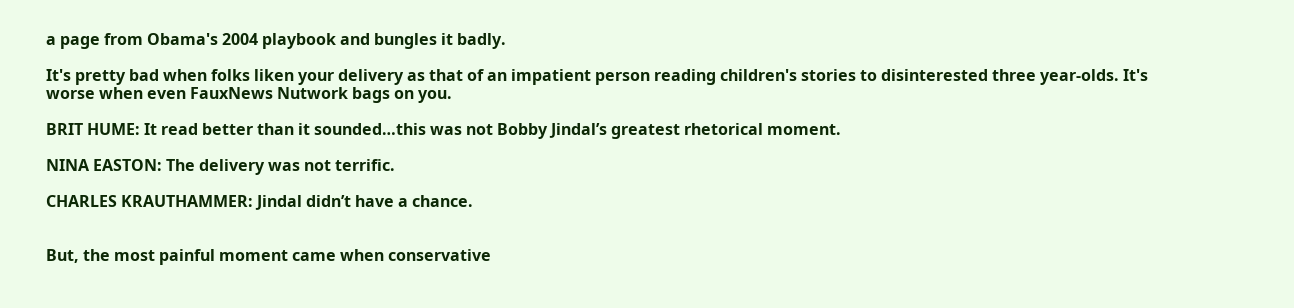a page from Obama's 2004 playbook and bungles it badly.

It's pretty bad when folks liken your delivery as that of an impatient person reading children's stories to disinterested three year-olds. It's worse when even FauxNews Nutwork bags on you.

BRIT HUME: It read better than it sounded…this was not Bobby Jindal’s greatest rhetorical moment.

NINA EASTON: The delivery was not terrific.

CHARLES KRAUTHAMMER: Jindal didn’t have a chance.


But, the most painful moment came when conservative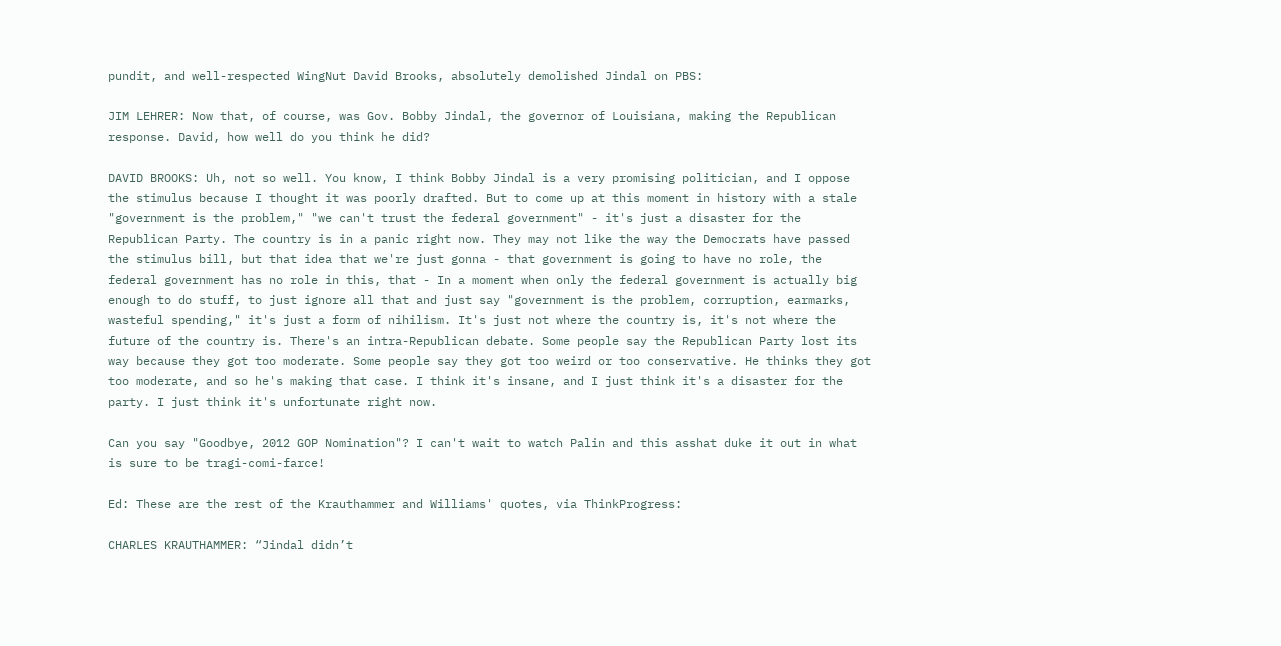pundit, and well-respected WingNut David Brooks, absolutely demolished Jindal on PBS:

JIM LEHRER: Now that, of course, was Gov. Bobby Jindal, the governor of Louisiana, making the Republican response. David, how well do you think he did?

DAVID BROOKS: Uh, not so well. You know, I think Bobby Jindal is a very promising politician, and I oppose the stimulus because I thought it was poorly drafted. But to come up at this moment in history with a stale "government is the problem," "we can't trust the federal government" - it's just a disaster for the Republican Party. The country is in a panic right now. They may not like the way the Democrats have passed the stimulus bill, but that idea that we're just gonna - that government is going to have no role, the federal government has no role in this, that - In a moment when only the federal government is actually big enough to do stuff, to just ignore all that and just say "government is the problem, corruption, earmarks, wasteful spending," it's just a form of nihilism. It's just not where the country is, it's not where the future of the country is. There's an intra-Republican debate. Some people say the Republican Party lost its way because they got too moderate. Some people say they got too weird or too conservative. He thinks they got too moderate, and so he's making that case. I think it's insane, and I just think it's a disaster for the party. I just think it's unfortunate right now.

Can you say "Goodbye, 2012 GOP Nomination"? I can't wait to watch Palin and this asshat duke it out in what is sure to be tragi-comi-farce!

Ed: These are the rest of the Krauthammer and Williams' quotes, via ThinkProgress:

CHARLES KRAUTHAMMER: “Jindal didn’t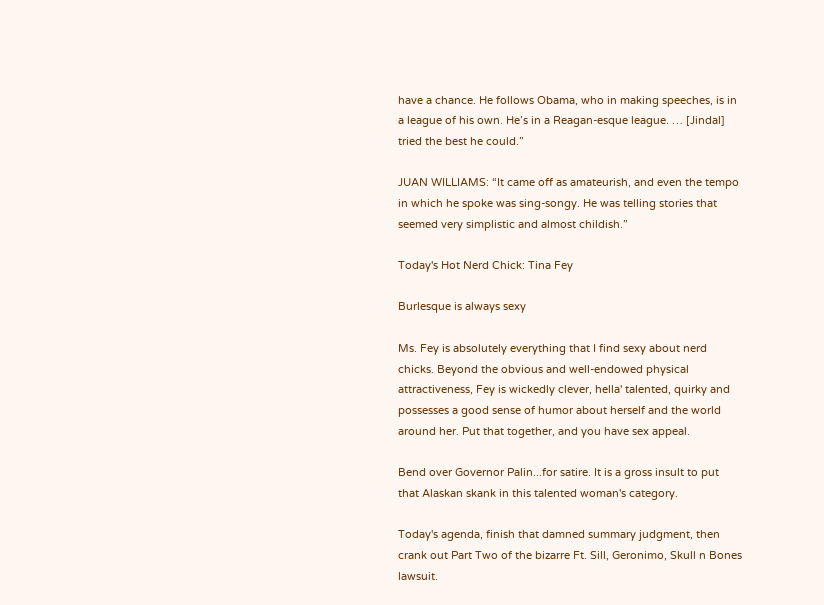have a chance. He follows Obama, who in making speeches, is in a league of his own. He’s in a Reagan-esque league. … [Jindal] tried the best he could.”

JUAN WILLIAMS: “It came off as amateurish, and even the tempo in which he spoke was sing-songy. He was telling stories that seemed very simplistic and almost childish.”

Today's Hot Nerd Chick: Tina Fey

Burlesque is always sexy

Ms. Fey is absolutely everything that I find sexy about nerd chicks. Beyond the obvious and well-endowed physical attractiveness, Fey is wickedly clever, hella' talented, quirky and possesses a good sense of humor about herself and the world around her. Put that together, and you have sex appeal.

Bend over Governor Palin...for satire. It is a gross insult to put that Alaskan skank in this talented woman's category.

Today's agenda, finish that damned summary judgment, then crank out Part Two of the bizarre Ft. Sill, Geronimo, Skull n Bones lawsuit.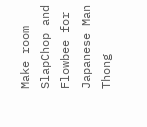Make room SlapChop and Flowbee for Japanese Man Thong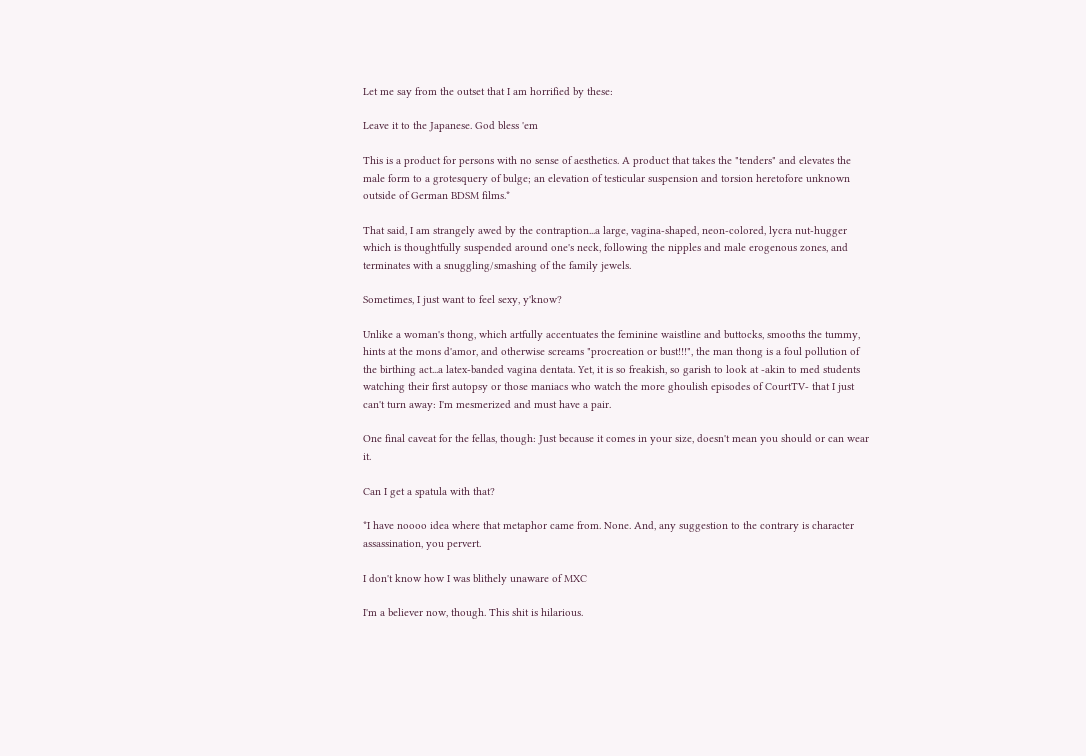Let me say from the outset that I am horrified by these:

Leave it to the Japanese. God bless 'em

This is a product for persons with no sense of aesthetics. A product that takes the "tenders" and elevates the male form to a grotesquery of bulge; an elevation of testicular suspension and torsion heretofore unknown outside of German BDSM films.*

That said, I am strangely awed by the contraption...a large, vagina-shaped, neon-colored, lycra nut-hugger which is thoughtfully suspended around one's neck, following the nipples and male erogenous zones, and terminates with a snuggling/smashing of the family jewels.

Sometimes, I just want to feel sexy, y'know?

Unlike a woman's thong, which artfully accentuates the feminine waistline and buttocks, smooths the tummy, hints at the mons d'amor, and otherwise screams "procreation or bust!!!", the man thong is a foul pollution of the birthing act...a latex-banded vagina dentata. Yet, it is so freakish, so garish to look at -akin to med students watching their first autopsy or those maniacs who watch the more ghoulish episodes of CourtTV- that I just can't turn away: I'm mesmerized and must have a pair.

One final caveat for the fellas, though: Just because it comes in your size, doesn't mean you should or can wear it.

Can I get a spatula with that?

*I have noooo idea where that metaphor came from. None. And, any suggestion to the contrary is character assassination, you pervert.

I don't know how I was blithely unaware of MXC

I'm a believer now, though. This shit is hilarious.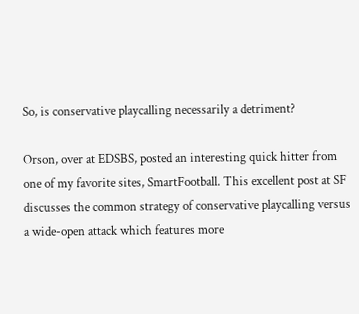So, is conservative playcalling necessarily a detriment?

Orson, over at EDSBS, posted an interesting quick hitter from one of my favorite sites, SmartFootball. This excellent post at SF discusses the common strategy of conservative playcalling versus a wide-open attack which features more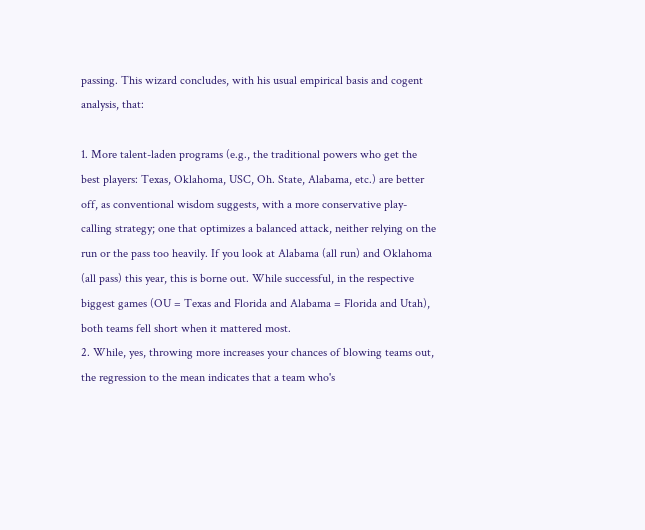passing. This wizard concludes, with his usual empirical basis and cogent analysis, that:

1. More talent-laden programs (e.g., the traditional powers who get the best players: Texas, Oklahoma, USC, Oh. State, Alabama, etc.) are better off, as conventional wisdom suggests, with a more conservative play-calling strategy; one that optimizes a balanced attack, neither relying on the run or the pass too heavily. If you look at Alabama (all run) and Oklahoma (all pass) this year, this is borne out. While successful, in the respective biggest games (OU = Texas and Florida and Alabama = Florida and Utah), both teams fell short when it mattered most.
2. While, yes, throwing more increases your chances of blowing teams out, the regression to the mean indicates that a team who's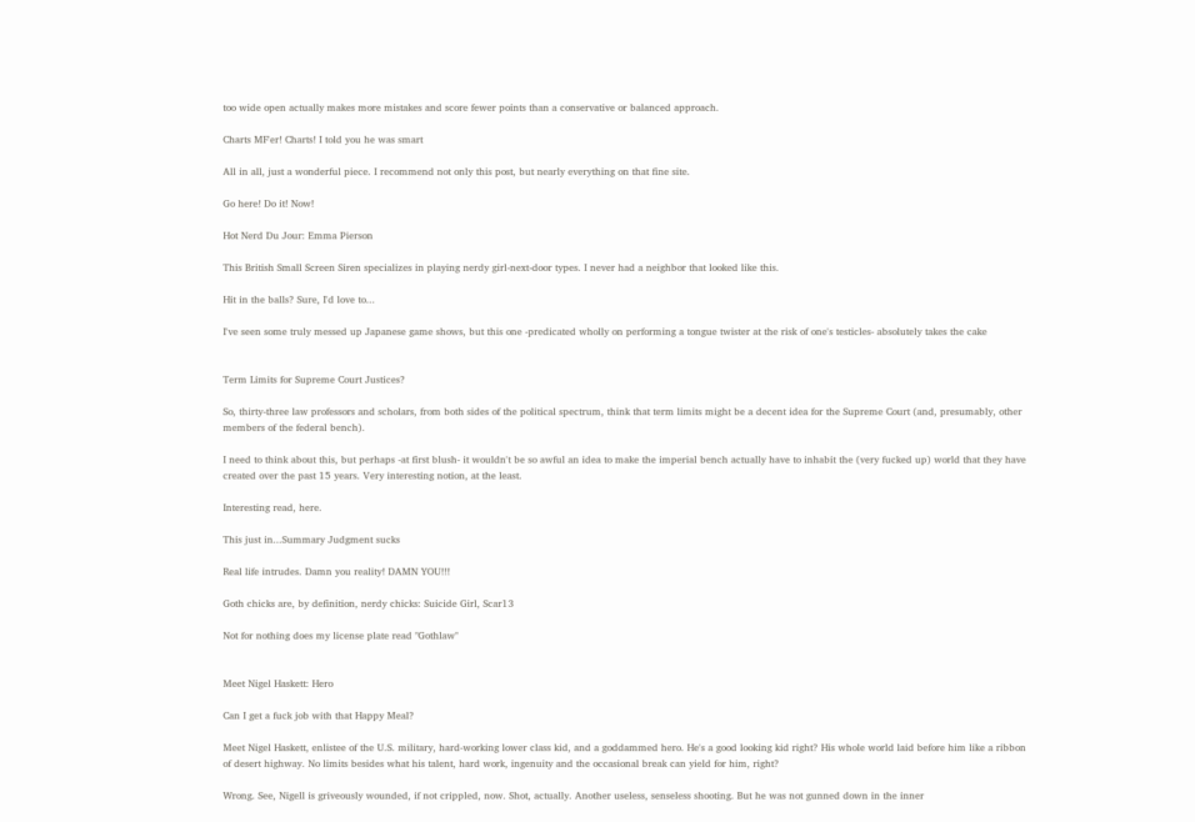too wide open actually makes more mistakes and score fewer points than a conservative or balanced approach.

Charts MF'er! Charts! I told you he was smart

All in all, just a wonderful piece. I recommend not only this post, but nearly everything on that fine site.

Go here! Do it! Now!

Hot Nerd Du Jour: Emma Pierson

This British Small Screen Siren specializes in playing nerdy girl-next-door types. I never had a neighbor that looked like this.

Hit in the balls? Sure, I'd love to...

I've seen some truly messed up Japanese game shows, but this one -predicated wholly on performing a tongue twister at the risk of one's testicles- absolutely takes the cake


Term Limits for Supreme Court Justices?

So, thirty-three law professors and scholars, from both sides of the political spectrum, think that term limits might be a decent idea for the Supreme Court (and, presumably, other members of the federal bench).

I need to think about this, but perhaps -at first blush- it wouldn't be so awful an idea to make the imperial bench actually have to inhabit the (very fucked up) world that they have created over the past 15 years. Very interesting notion, at the least.

Interesting read, here.

This just in...Summary Judgment sucks

Real life intrudes. Damn you reality! DAMN YOU!!!

Goth chicks are, by definition, nerdy chicks: Suicide Girl, Scar13

Not for nothing does my license plate read "Gothlaw"


Meet Nigel Haskett: Hero

Can I get a fuck job with that Happy Meal?

Meet Nigel Haskett, enlistee of the U.S. military, hard-working lower class kid, and a goddammed hero. He's a good looking kid right? His whole world laid before him like a ribbon of desert highway. No limits besides what his talent, hard work, ingenuity and the occasional break can yield for him, right?

Wrong. See, Nigell is griveously wounded, if not crippled, now. Shot, actually. Another useless, senseless shooting. But he was not gunned down in the inner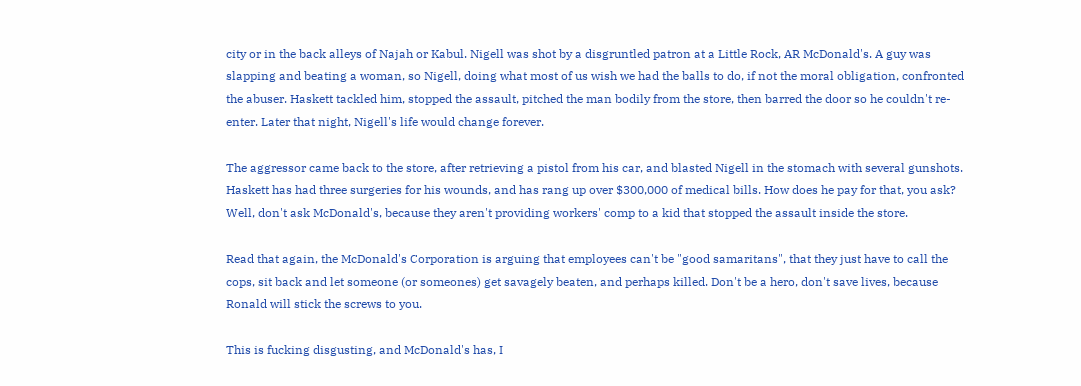city or in the back alleys of Najah or Kabul. Nigell was shot by a disgruntled patron at a Little Rock, AR McDonald's. A guy was slapping and beating a woman, so Nigell, doing what most of us wish we had the balls to do, if not the moral obligation, confronted the abuser. Haskett tackled him, stopped the assault, pitched the man bodily from the store, then barred the door so he couldn't re-enter. Later that night, Nigell's life would change forever.

The aggressor came back to the store, after retrieving a pistol from his car, and blasted Nigell in the stomach with several gunshots. Haskett has had three surgeries for his wounds, and has rang up over $300,000 of medical bills. How does he pay for that, you ask? Well, don't ask McDonald's, because they aren't providing workers' comp to a kid that stopped the assault inside the store.

Read that again, the McDonald's Corporation is arguing that employees can't be "good samaritans", that they just have to call the cops, sit back and let someone (or someones) get savagely beaten, and perhaps killed. Don't be a hero, don't save lives, because Ronald will stick the screws to you.

This is fucking disgusting, and McDonald's has, I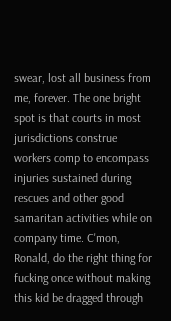swear, lost all business from me, forever. The one bright spot is that courts in most jurisdictions construe workers comp to encompass injuries sustained during rescues and other good samaritan activities while on company time. C'mon, Ronald, do the right thing for fucking once without making this kid be dragged through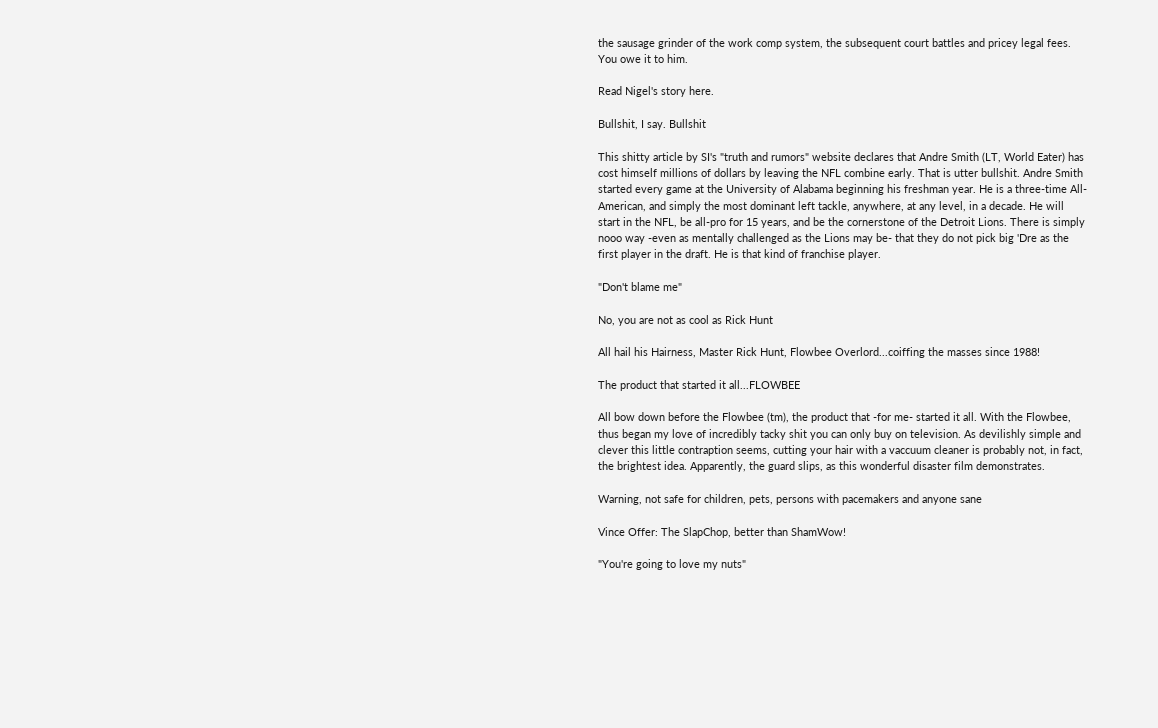the sausage grinder of the work comp system, the subsequent court battles and pricey legal fees. You owe it to him.

Read Nigel's story here.

Bullshit, I say. Bullshit

This shitty article by SI's "truth and rumors" website declares that Andre Smith (LT, World Eater) has cost himself millions of dollars by leaving the NFL combine early. That is utter bullshit. Andre Smith started every game at the University of Alabama beginning his freshman year. He is a three-time All-American, and simply the most dominant left tackle, anywhere, at any level, in a decade. He will start in the NFL, be all-pro for 15 years, and be the cornerstone of the Detroit Lions. There is simply nooo way -even as mentally challenged as the Lions may be- that they do not pick big 'Dre as the first player in the draft. He is that kind of franchise player.

"Don't blame me"

No, you are not as cool as Rick Hunt

All hail his Hairness, Master Rick Hunt, Flowbee Overlord...coiffing the masses since 1988!

The product that started it all...FLOWBEE

All bow down before the Flowbee (tm), the product that -for me- started it all. With the Flowbee, thus began my love of incredibly tacky shit you can only buy on television. As devilishly simple and clever this little contraption seems, cutting your hair with a vaccuum cleaner is probably not, in fact, the brightest idea. Apparently, the guard slips, as this wonderful disaster film demonstrates.

Warning, not safe for children, pets, persons with pacemakers and anyone sane

Vince Offer: The SlapChop, better than ShamWow!

"You're going to love my nuts"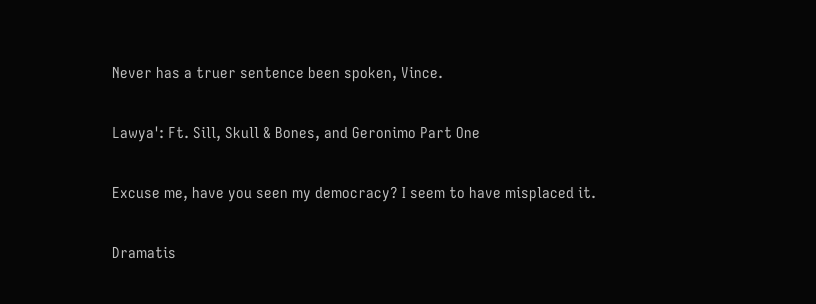Never has a truer sentence been spoken, Vince.

Lawya': Ft. Sill, Skull & Bones, and Geronimo Part One

Excuse me, have you seen my democracy? I seem to have misplaced it.

Dramatis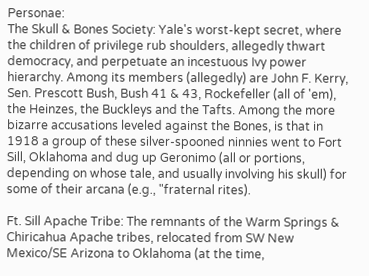Personae:
The Skull & Bones Society: Yale's worst-kept secret, where the children of privilege rub shoulders, allegedly thwart democracy, and perpetuate an incestuous Ivy power hierarchy. Among its members (allegedly) are John F. Kerry, Sen. Prescott Bush, Bush 41 & 43, Rockefeller (all of 'em), the Heinzes, the Buckleys and the Tafts. Among the more bizarre accusations leveled against the Bones, is that in 1918 a group of these silver-spooned ninnies went to Fort Sill, Oklahoma and dug up Geronimo (all or portions, depending on whose tale, and usually involving his skull) for some of their arcana (e.g., "fraternal rites).

Ft. Sill Apache Tribe: The remnants of the Warm Springs & Chiricahua Apache tribes, relocated from SW New Mexico/SE Arizona to Oklahoma (at the time,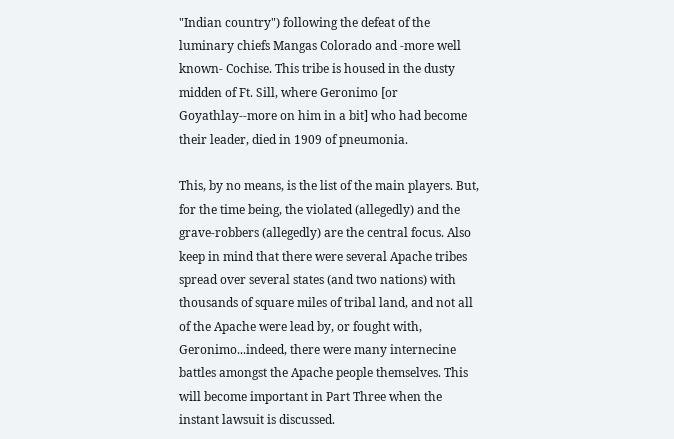"Indian country") following the defeat of the luminary chiefs Mangas Colorado and -more well known- Cochise. This tribe is housed in the dusty midden of Ft. Sill, where Geronimo [or Goyathlay--more on him in a bit] who had become their leader, died in 1909 of pneumonia.

This, by no means, is the list of the main players. But, for the time being, the violated (allegedly) and the grave-robbers (allegedly) are the central focus. Also keep in mind that there were several Apache tribes spread over several states (and two nations) with thousands of square miles of tribal land, and not all of the Apache were lead by, or fought with, Geronimo...indeed, there were many internecine battles amongst the Apache people themselves. This will become important in Part Three when the instant lawsuit is discussed.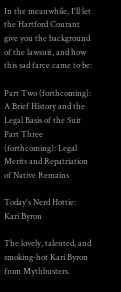In the meanwhile, I'll let the Hartford Courant give you the background of the lawsuit, and how this sad farce came to be:

Part Two (forthcoming): A Brief History and the Legal Basis of the Suit
Part Three (forthcoming): Legal Merits and Repatriation of Native Remains

Today's Nerd Hottie: Kari Byron

The lovely, talented, and smoking-hot Kari Byron from Mythbusters.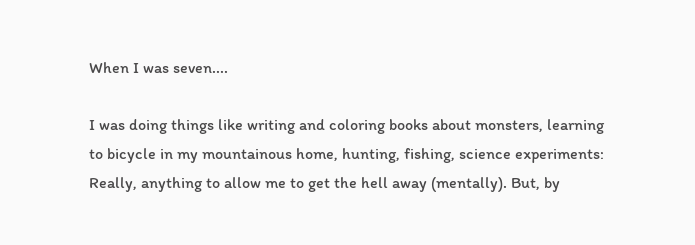When I was seven....

I was doing things like writing and coloring books about monsters, learning to bicycle in my mountainous home, hunting, fishing, science experiments: Really, anything to allow me to get the hell away (mentally). But, by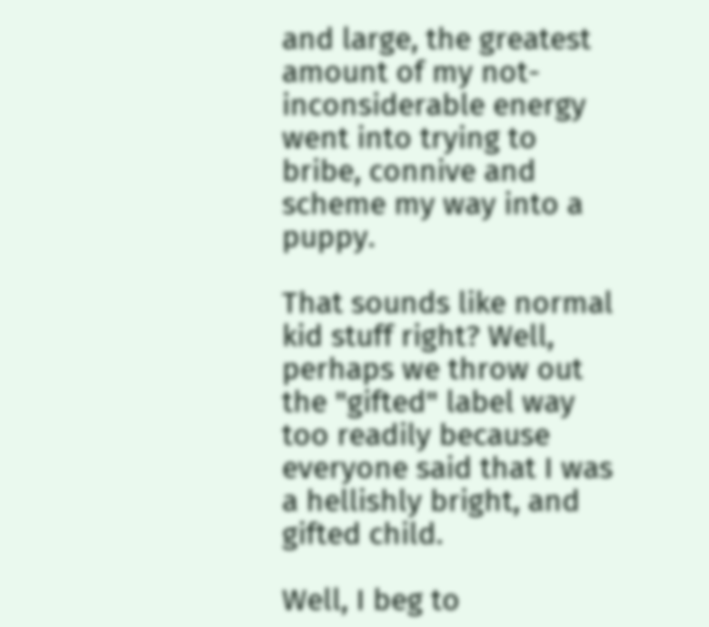and large, the greatest amount of my not-inconsiderable energy went into trying to bribe, connive and scheme my way into a puppy.

That sounds like normal kid stuff right? Well, perhaps we throw out the "gifted" label way too readily because everyone said that I was a hellishly bright, and gifted child.

Well, I beg to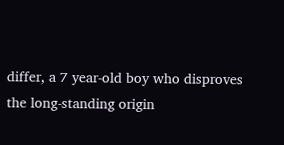differ, a 7 year-old boy who disproves the long-standing origin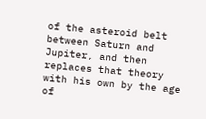of the asteroid belt between Saturn and Jupiter, and then replaces that theory with his own by the age of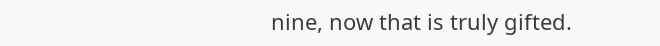nine, now that is truly gifted.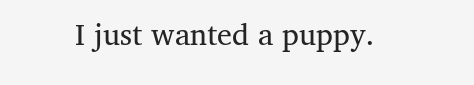I just wanted a puppy.